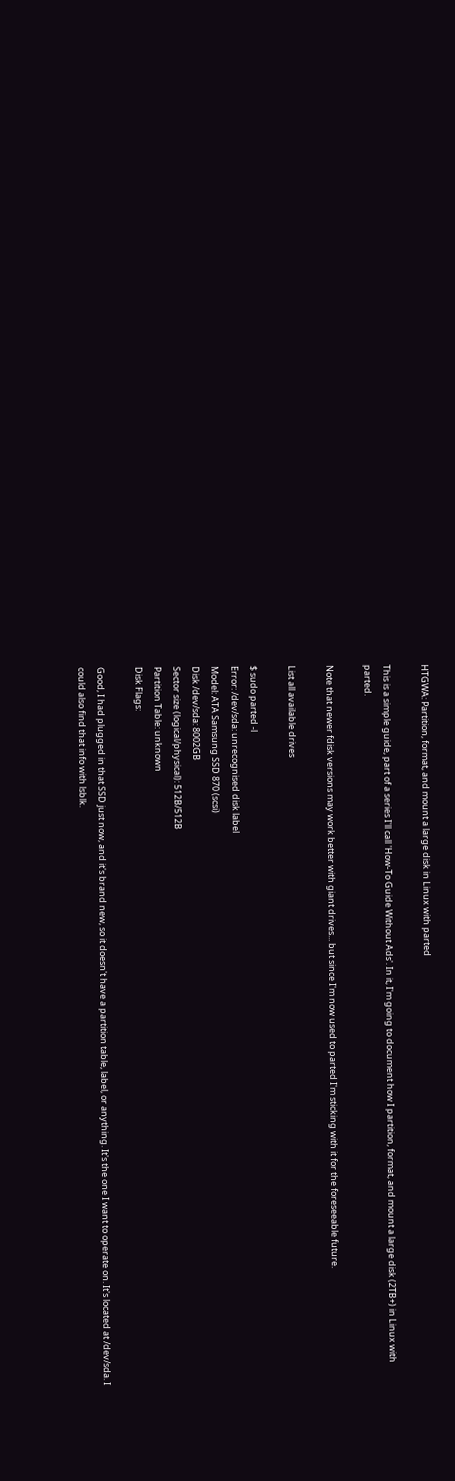HTGWA: Partition, format, and mount a large disk in Linux with parted

This is a simple guide, part of a series I'll call 'How-To Guide Without Ads'. In it, I'm going to document how I partition, format, and mount a large disk (2TB+) in Linux with parted.

Note that newer fdisk versions may work better with giant drives... but since I'm now used to parted I'm sticking with it for the foreseeable future.

List all available drives

$ sudo parted -l
Error: /dev/sda: unrecognised disk label
Model: ATA Samsung SSD 870 (scsi)
Disk /dev/sda: 8002GB
Sector size (logical/physical): 512B/512B
Partition Table: unknown
Disk Flags:

Good, I had plugged in that SSD just now, and it's brand new, so it doesn't have a partition table, label, or anything. It's the one I want to operate on. It's located at /dev/sda. I could also find that info with lsblk.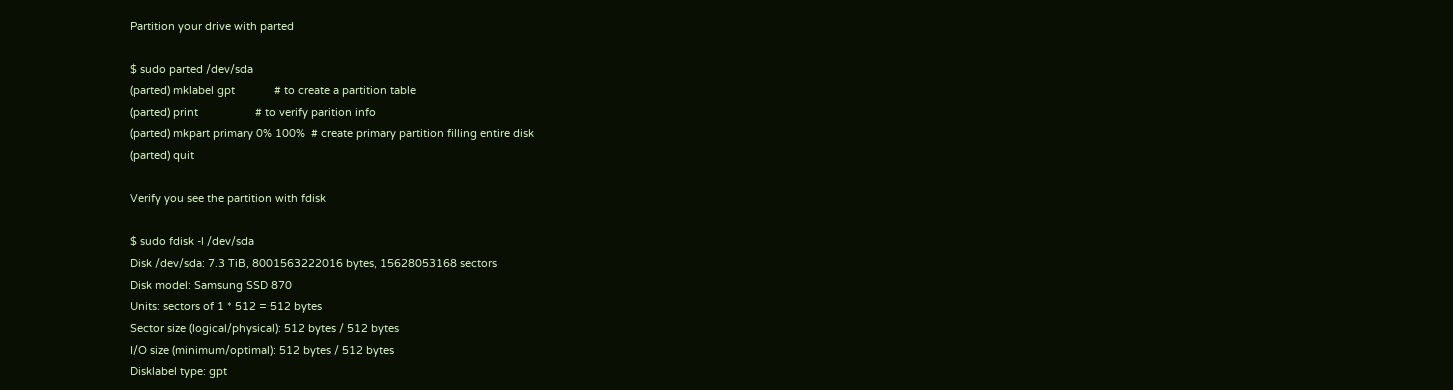Partition your drive with parted

$ sudo parted /dev/sda
(parted) mklabel gpt             # to create a partition table
(parted) print                   # to verify parition info
(parted) mkpart primary 0% 100%  # create primary partition filling entire disk
(parted) quit

Verify you see the partition with fdisk

$ sudo fdisk -l /dev/sda
Disk /dev/sda: 7.3 TiB, 8001563222016 bytes, 15628053168 sectors
Disk model: Samsung SSD 870
Units: sectors of 1 * 512 = 512 bytes
Sector size (logical/physical): 512 bytes / 512 bytes
I/O size (minimum/optimal): 512 bytes / 512 bytes
Disklabel type: gpt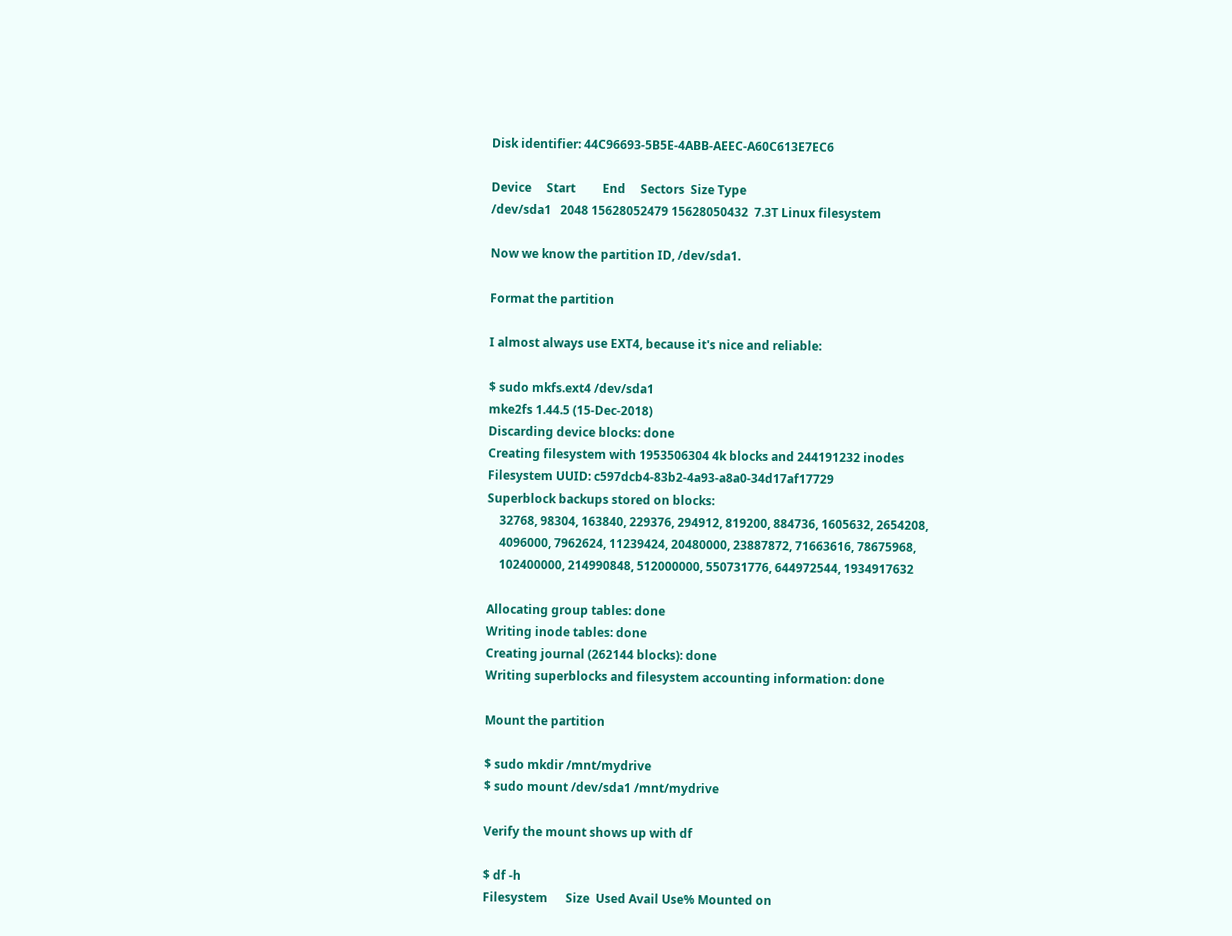Disk identifier: 44C96693-5B5E-4ABB-AEEC-A60C613E7EC6

Device     Start         End     Sectors  Size Type
/dev/sda1   2048 15628052479 15628050432  7.3T Linux filesystem

Now we know the partition ID, /dev/sda1.

Format the partition

I almost always use EXT4, because it's nice and reliable:

$ sudo mkfs.ext4 /dev/sda1
mke2fs 1.44.5 (15-Dec-2018)
Discarding device blocks: done
Creating filesystem with 1953506304 4k blocks and 244191232 inodes
Filesystem UUID: c597dcb4-83b2-4a93-a8a0-34d17af17729
Superblock backups stored on blocks:
    32768, 98304, 163840, 229376, 294912, 819200, 884736, 1605632, 2654208,
    4096000, 7962624, 11239424, 20480000, 23887872, 71663616, 78675968,
    102400000, 214990848, 512000000, 550731776, 644972544, 1934917632

Allocating group tables: done
Writing inode tables: done
Creating journal (262144 blocks): done
Writing superblocks and filesystem accounting information: done

Mount the partition

$ sudo mkdir /mnt/mydrive
$ sudo mount /dev/sda1 /mnt/mydrive

Verify the mount shows up with df

$ df -h
Filesystem      Size  Used Avail Use% Mounted on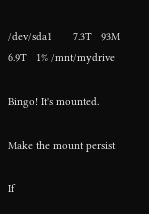/dev/sda1       7.3T   93M  6.9T   1% /mnt/mydrive

Bingo! It's mounted.

Make the mount persist

If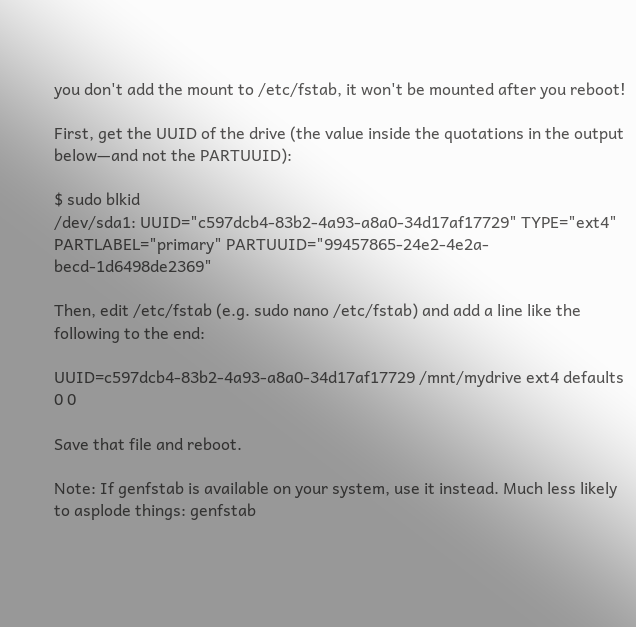you don't add the mount to /etc/fstab, it won't be mounted after you reboot!

First, get the UUID of the drive (the value inside the quotations in the output below—and not the PARTUUID):

$ sudo blkid
/dev/sda1: UUID="c597dcb4-83b2-4a93-a8a0-34d17af17729" TYPE="ext4" PARTLABEL="primary" PARTUUID="99457865-24e2-4e2a-becd-1d6498de2369"

Then, edit /etc/fstab (e.g. sudo nano /etc/fstab) and add a line like the following to the end:

UUID=c597dcb4-83b2-4a93-a8a0-34d17af17729 /mnt/mydrive ext4 defaults 0 0

Save that file and reboot.

Note: If genfstab is available on your system, use it instead. Much less likely to asplode things: genfstab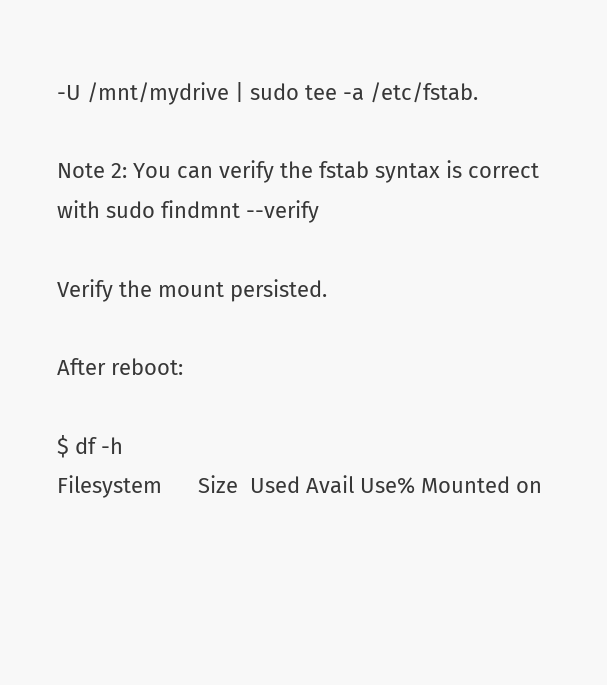-U /mnt/mydrive | sudo tee -a /etc/fstab.

Note 2: You can verify the fstab syntax is correct with sudo findmnt --verify

Verify the mount persisted.

After reboot:

$ df -h
Filesystem      Size  Used Avail Use% Mounted on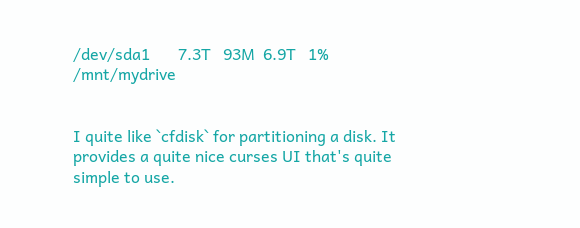/dev/sda1       7.3T   93M  6.9T   1% /mnt/mydrive


I quite like `cfdisk` for partitioning a disk. It provides a quite nice curses UI that's quite simple to use.